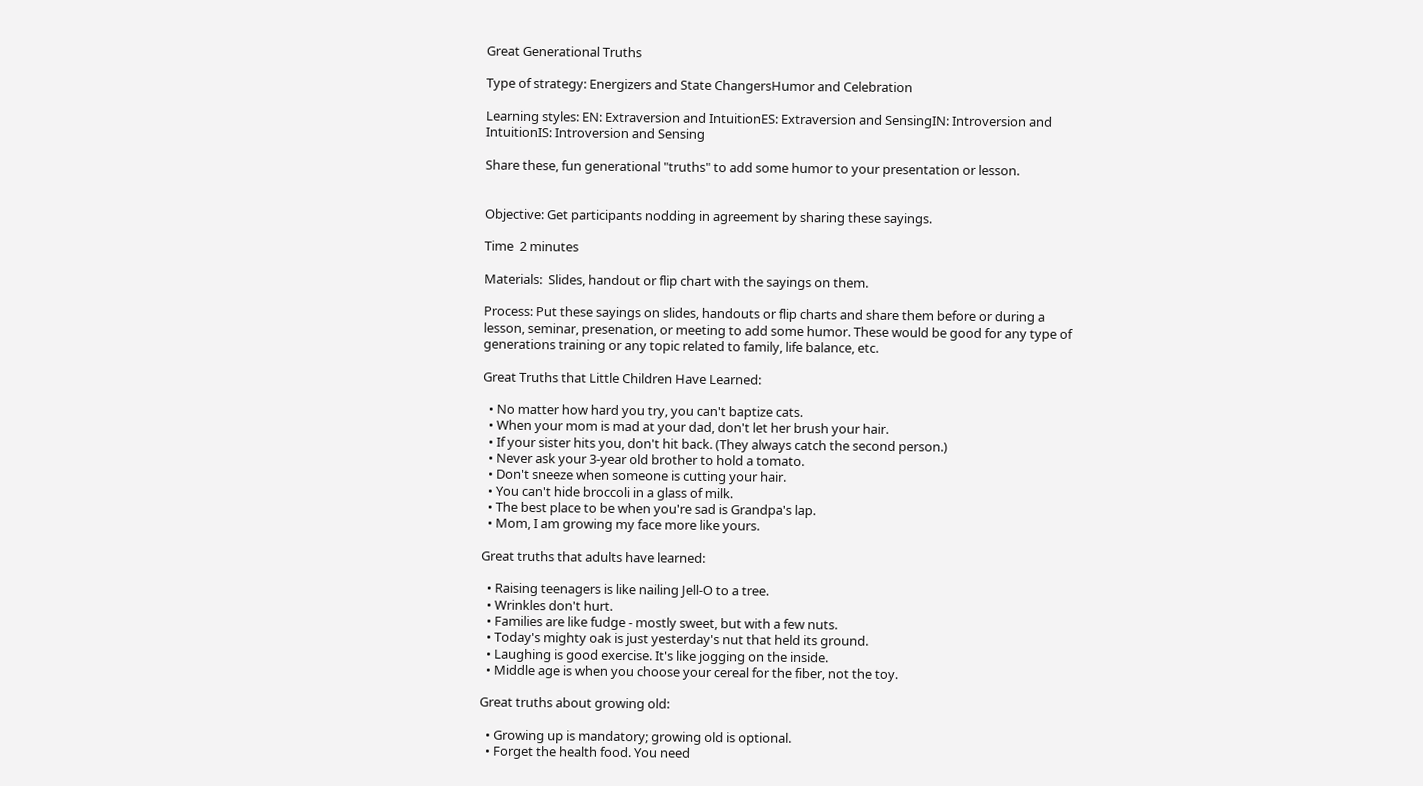Great Generational Truths

Type of strategy: Energizers and State ChangersHumor and Celebration

Learning styles: EN: Extraversion and IntuitionES: Extraversion and SensingIN: Introversion and IntuitionIS: Introversion and Sensing

Share these, fun generational "truths" to add some humor to your presentation or lesson.


Objective: Get participants nodding in agreement by sharing these sayings.

Time  2 minutes

Materials:  Slides, handout or flip chart with the sayings on them.

Process: Put these sayings on slides, handouts or flip charts and share them before or during a lesson, seminar, presenation, or meeting to add some humor. These would be good for any type of generations training or any topic related to family, life balance, etc.

Great Truths that Little Children Have Learned:

  • No matter how hard you try, you can't baptize cats.
  • When your mom is mad at your dad, don't let her brush your hair.
  • If your sister hits you, don't hit back. (They always catch the second person.)
  • Never ask your 3-year old brother to hold a tomato.
  • Don't sneeze when someone is cutting your hair.
  • You can't hide broccoli in a glass of milk.
  • The best place to be when you're sad is Grandpa's lap.
  • Mom, I am growing my face more like yours.

Great truths that adults have learned:

  • Raising teenagers is like nailing Jell-O to a tree.
  • Wrinkles don't hurt.
  • Families are like fudge - mostly sweet, but with a few nuts.
  • Today's mighty oak is just yesterday's nut that held its ground.
  • Laughing is good exercise. It's like jogging on the inside.
  • Middle age is when you choose your cereal for the fiber, not the toy.

Great truths about growing old:

  • Growing up is mandatory; growing old is optional.
  • Forget the health food. You need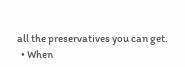all the preservatives you can get.
  • When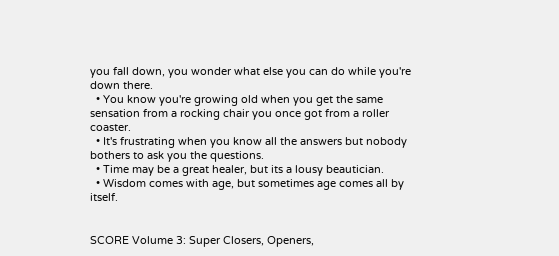you fall down, you wonder what else you can do while you're down there.
  • You know you're growing old when you get the same sensation from a rocking chair you once got from a roller coaster.
  • It's frustrating when you know all the answers but nobody bothers to ask you the questions.
  • Time may be a great healer, but its a lousy beautician.
  • Wisdom comes with age, but sometimes age comes all by itself.


SCORE Volume 3: Super Closers, Openers,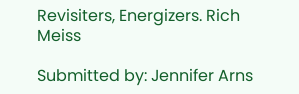Revisiters, Energizers. Rich Meiss

Submitted by: Jennifer Arns